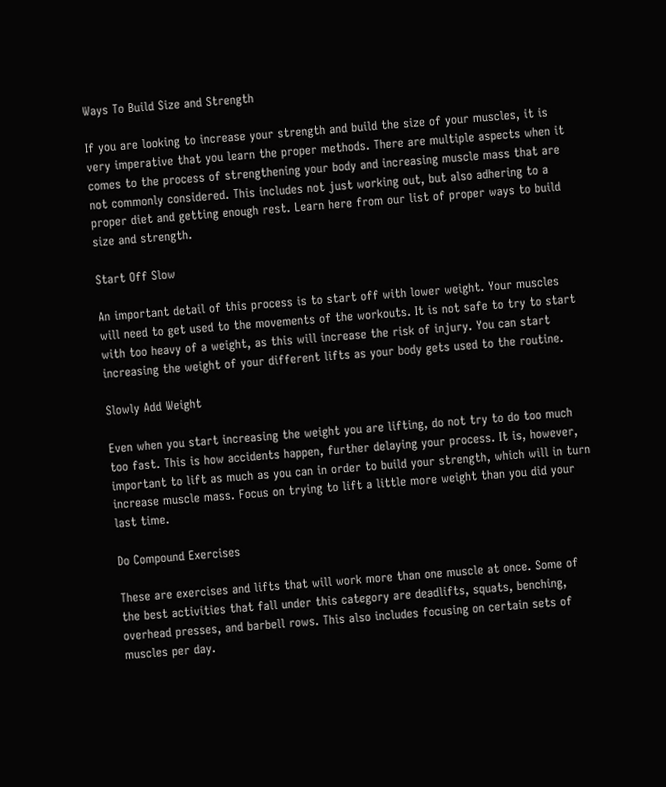Ways To Build Size and Strength

If you are looking to increase your strength and build the size of your muscles, it is very imperative that you learn the proper methods. There are multiple aspects when it comes to the process of strengthening your body and increasing muscle mass that are not commonly considered. This includes not just working out, but also adhering to a proper diet and getting enough rest. Learn here from our list of proper ways to build size and strength.

Start Off Slow

An important detail of this process is to start off with lower weight. Your muscles will need to get used to the movements of the workouts. It is not safe to try to start with too heavy of a weight, as this will increase the risk of injury. You can start increasing the weight of your different lifts as your body gets used to the routine.

Slowly Add Weight

Even when you start increasing the weight you are lifting, do not try to do too much too fast. This is how accidents happen, further delaying your process. It is, however, important to lift as much as you can in order to build your strength, which will in turn increase muscle mass. Focus on trying to lift a little more weight than you did your last time.

Do Compound Exercises

These are exercises and lifts that will work more than one muscle at once. Some of the best activities that fall under this category are deadlifts, squats, benching, overhead presses, and barbell rows. This also includes focusing on certain sets of muscles per day.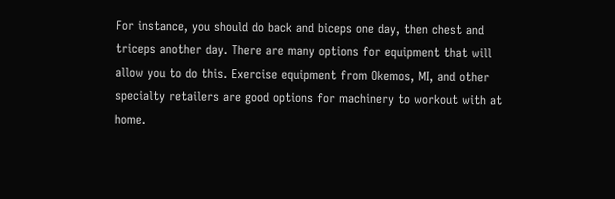For instance, you should do back and biceps one day, then chest and triceps another day. There are many options for equipment that will allow you to do this. Exercise equipment from Okemos, MI, and other specialty retailers are good options for machinery to workout with at home.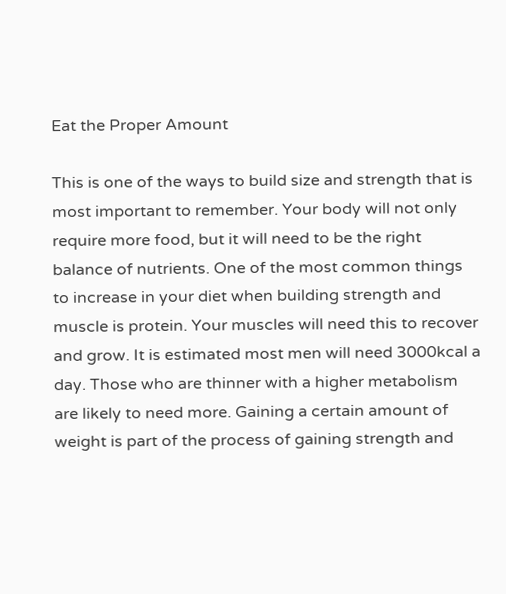Eat the Proper Amount

This is one of the ways to build size and strength that is most important to remember. Your body will not only require more food, but it will need to be the right balance of nutrients. One of the most common things to increase in your diet when building strength and muscle is protein. Your muscles will need this to recover and grow. It is estimated most men will need 3000kcal a day. Those who are thinner with a higher metabolism are likely to need more. Gaining a certain amount of weight is part of the process of gaining strength and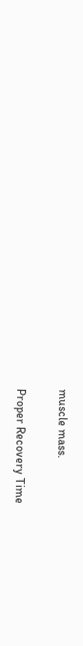muscle mass.

Proper Recovery Time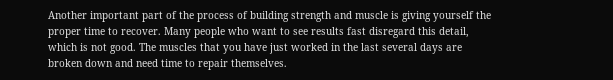Another important part of the process of building strength and muscle is giving yourself the proper time to recover. Many people who want to see results fast disregard this detail, which is not good. The muscles that you have just worked in the last several days are broken down and need time to repair themselves.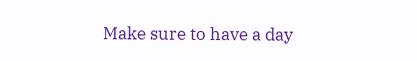Make sure to have a day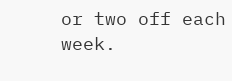or two off each week.